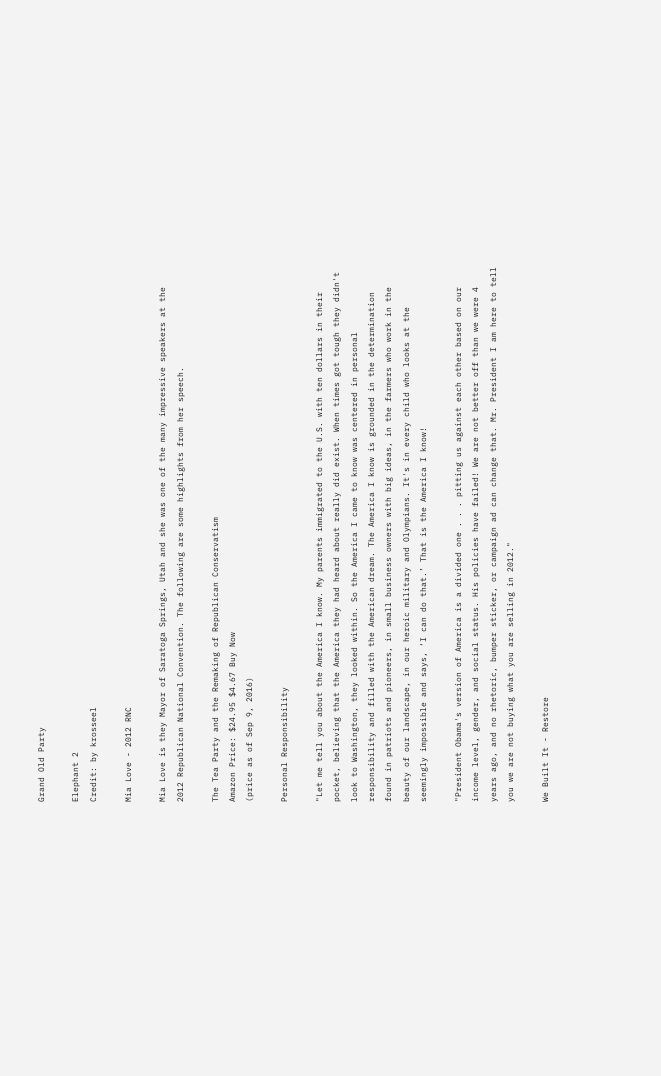Grand Old Party

Elephant 2
Credit: by krosseel

Mia Love - 2012 RNC

Mia Love is they Mayor of Saratoga Springs, Utah and she was one of the many impressive speakers at the 2012 Republican National Convention. The following are some highlights from her speech.

The Tea Party and the Remaking of Republican Conservatism
Amazon Price: $24.95 $4.67 Buy Now
(price as of Sep 9, 2016)

Personal Responsibility

"Let me tell you about the America I know. My parents immigrated to the U.S. with ten dollars in their pocket, believing that the America they had heard about really did exist. When times got tough they didn't look to Washington, they looked within. So the America I came to know was centered in personal responsibility and filled with the American dream. The America I know is grounded in the determination found in patriots and pioneers, in small business owners with big ideas, in the farmers who work in the beauty of our landscape, in our heroic military and Olympians. It's in every child who looks at the seemingly impossible and says, ‘I can do that.’ That is the America I know!

"President Obama's version of America is a divided one . . . pitting us against each other based on our income level, gender, and social status. His policies have failed! We are not better off than we were 4 years ago, and no rhetoric, bumper sticker, or campaign ad can change that. Mr. President I am here to tell you we are not buying what you are selling in 2012."

We Built It - Restore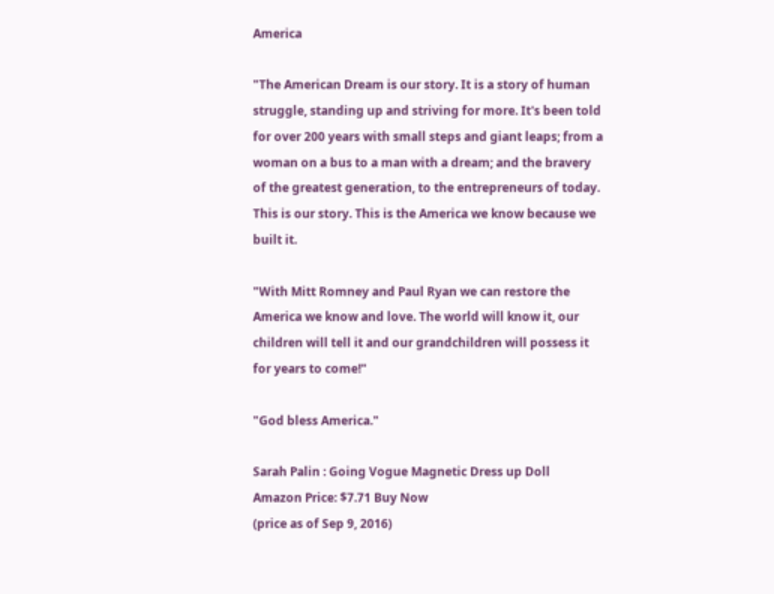America

"The American Dream is our story. It is a story of human struggle, standing up and striving for more. It's been told for over 200 years with small steps and giant leaps; from a woman on a bus to a man with a dream; and the bravery of the greatest generation, to the entrepreneurs of today. This is our story. This is the America we know because we built it.

"With Mitt Romney and Paul Ryan we can restore the America we know and love. The world will know it, our children will tell it and our grandchildren will possess it for years to come!"

"God bless America."

Sarah Palin : Going Vogue Magnetic Dress up Doll
Amazon Price: $7.71 Buy Now
(price as of Sep 9, 2016)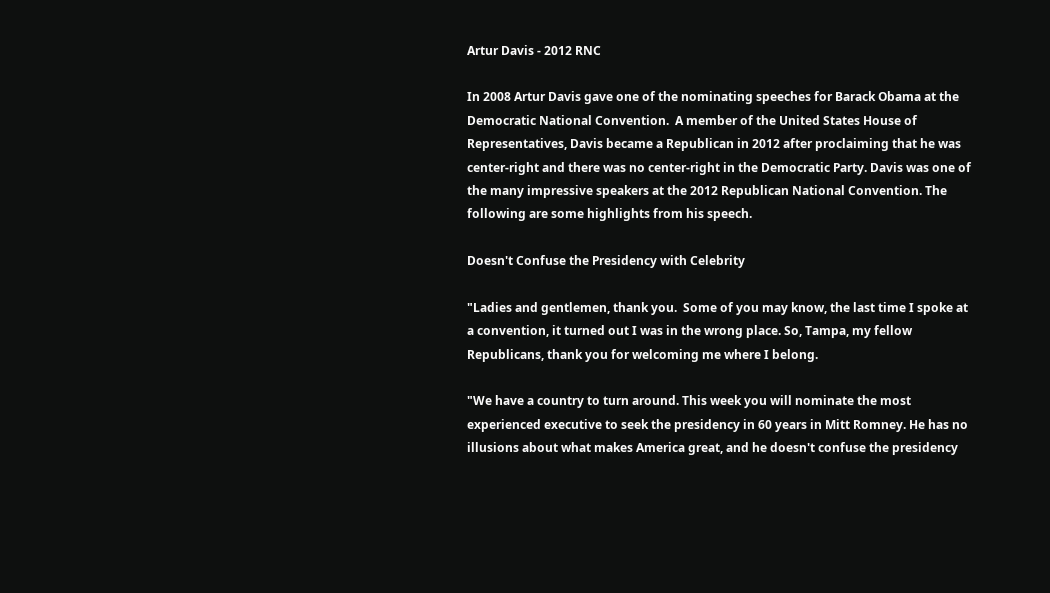Artur Davis - 2012 RNC

In 2008 Artur Davis gave one of the nominating speeches for Barack Obama at the Democratic National Convention.  A member of the United States House of Representatives, Davis became a Republican in 2012 after proclaiming that he was center-right and there was no center-right in the Democratic Party. Davis was one of the many impressive speakers at the 2012 Republican National Convention. The following are some highlights from his speech.

Doesn't Confuse the Presidency with Celebrity

"Ladies and gentlemen, thank you.  Some of you may know, the last time I spoke at a convention, it turned out I was in the wrong place. So, Tampa, my fellow Republicans, thank you for welcoming me where I belong.

"We have a country to turn around. This week you will nominate the most experienced executive to seek the presidency in 60 years in Mitt Romney. He has no illusions about what makes America great, and he doesn't confuse the presidency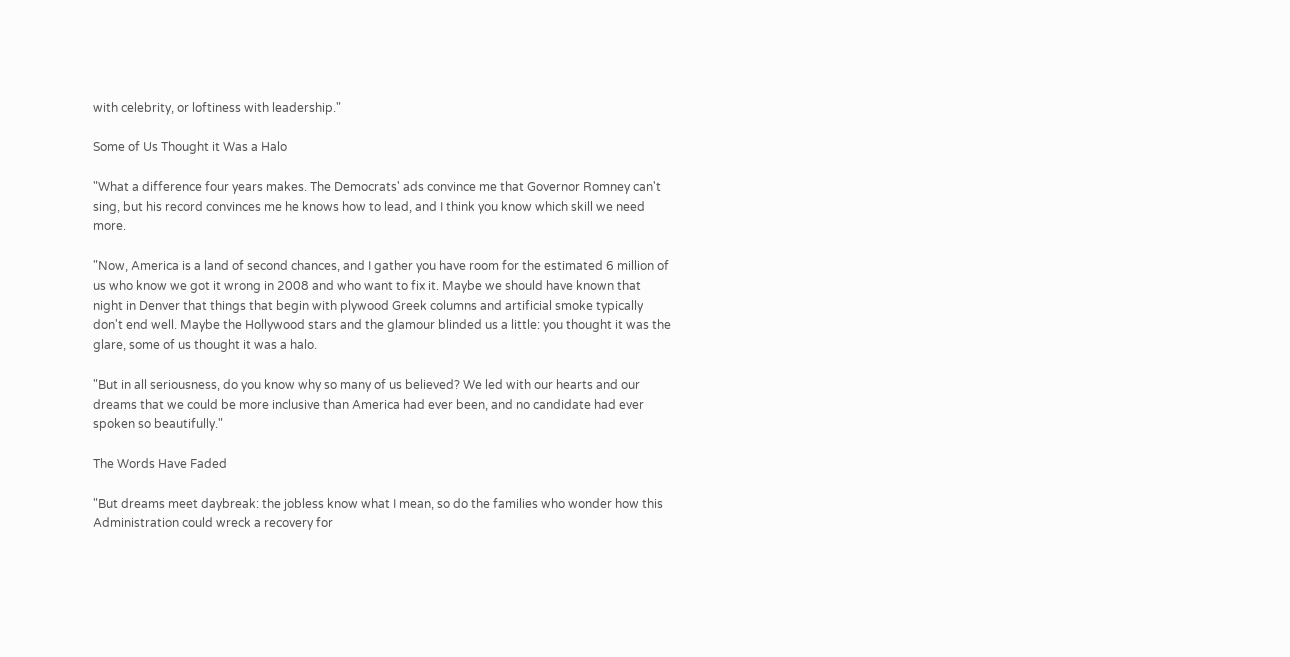with celebrity, or loftiness with leadership."

Some of Us Thought it Was a Halo

"What a difference four years makes. The Democrats' ads convince me that Governor Romney can't sing, but his record convinces me he knows how to lead, and I think you know which skill we need more.

"Now, America is a land of second chances, and I gather you have room for the estimated 6 million of us who know we got it wrong in 2008 and who want to fix it. Maybe we should have known that night in Denver that things that begin with plywood Greek columns and artificial smoke typically don't end well. Maybe the Hollywood stars and the glamour blinded us a little: you thought it was the glare, some of us thought it was a halo.

"But in all seriousness, do you know why so many of us believed? We led with our hearts and our dreams that we could be more inclusive than America had ever been, and no candidate had ever spoken so beautifully."

The Words Have Faded

"But dreams meet daybreak: the jobless know what I mean, so do the families who wonder how this Administration could wreck a recovery for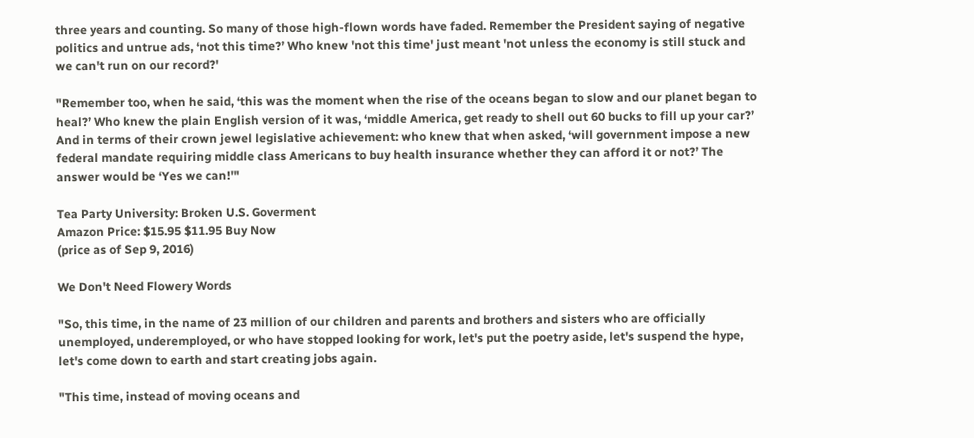three years and counting. So many of those high-flown words have faded. Remember the President saying of negative politics and untrue ads, ‘not this time?’ Who knew 'not this time' just meant 'not unless the economy is still stuck and we can't run on our record?'

"Remember too, when he said, ‘this was the moment when the rise of the oceans began to slow and our planet began to heal?’ Who knew the plain English version of it was, ‘middle America, get ready to shell out 60 bucks to fill up your car?’ And in terms of their crown jewel legislative achievement: who knew that when asked, ‘will government impose a new federal mandate requiring middle class Americans to buy health insurance whether they can afford it or not?’ The answer would be ‘Yes we can!'"

Tea Party University: Broken U.S. Goverment
Amazon Price: $15.95 $11.95 Buy Now
(price as of Sep 9, 2016)

We Don't Need Flowery Words

"So, this time, in the name of 23 million of our children and parents and brothers and sisters who are officially unemployed, underemployed, or who have stopped looking for work, let's put the poetry aside, let's suspend the hype, let's come down to earth and start creating jobs again.

"This time, instead of moving oceans and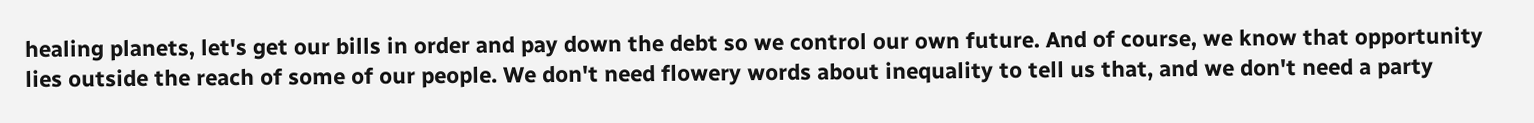healing planets, let's get our bills in order and pay down the debt so we control our own future. And of course, we know that opportunity lies outside the reach of some of our people. We don't need flowery words about inequality to tell us that, and we don't need a party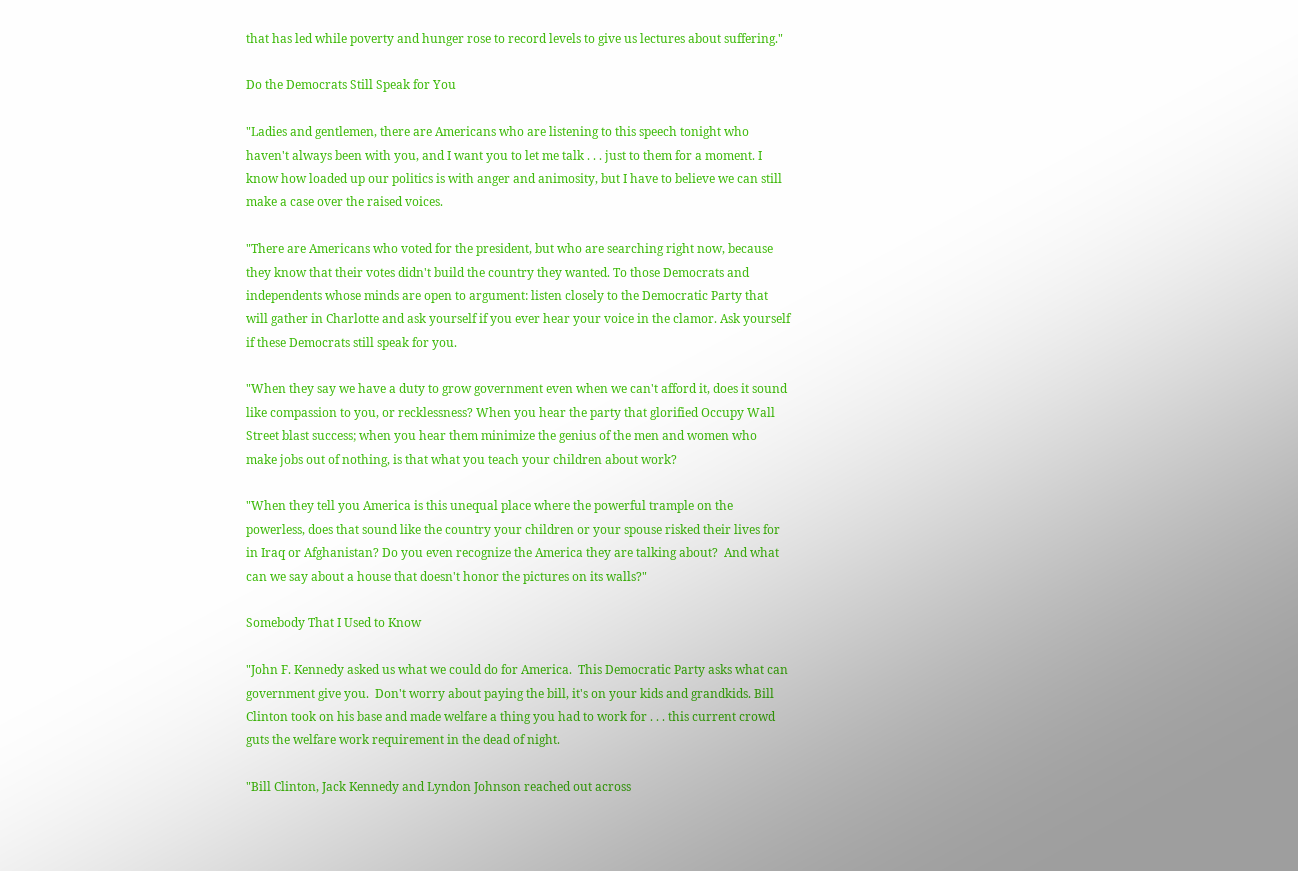that has led while poverty and hunger rose to record levels to give us lectures about suffering."

Do the Democrats Still Speak for You

"Ladies and gentlemen, there are Americans who are listening to this speech tonight who haven't always been with you, and I want you to let me talk . . . just to them for a moment. I know how loaded up our politics is with anger and animosity, but I have to believe we can still make a case over the raised voices.

"There are Americans who voted for the president, but who are searching right now, because they know that their votes didn't build the country they wanted. To those Democrats and independents whose minds are open to argument: listen closely to the Democratic Party that will gather in Charlotte and ask yourself if you ever hear your voice in the clamor. Ask yourself if these Democrats still speak for you.

"When they say we have a duty to grow government even when we can't afford it, does it sound like compassion to you, or recklessness? When you hear the party that glorified Occupy Wall Street blast success; when you hear them minimize the genius of the men and women who make jobs out of nothing, is that what you teach your children about work?

"When they tell you America is this unequal place where the powerful trample on the powerless, does that sound like the country your children or your spouse risked their lives for in Iraq or Afghanistan? Do you even recognize the America they are talking about?  And what can we say about a house that doesn't honor the pictures on its walls?"

Somebody That I Used to Know

"John F. Kennedy asked us what we could do for America.  This Democratic Party asks what can government give you.  Don't worry about paying the bill, it's on your kids and grandkids. Bill Clinton took on his base and made welfare a thing you had to work for . . . this current crowd guts the welfare work requirement in the dead of night.

"Bill Clinton, Jack Kennedy and Lyndon Johnson reached out across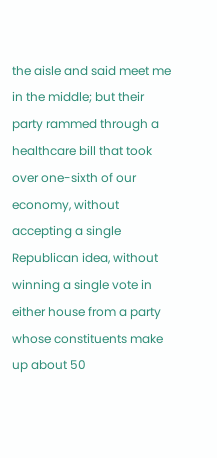the aisle and said meet me in the middle; but their party rammed through a healthcare bill that took over one-sixth of our economy, without accepting a single Republican idea, without winning a single vote in either house from a party whose constituents make up about 50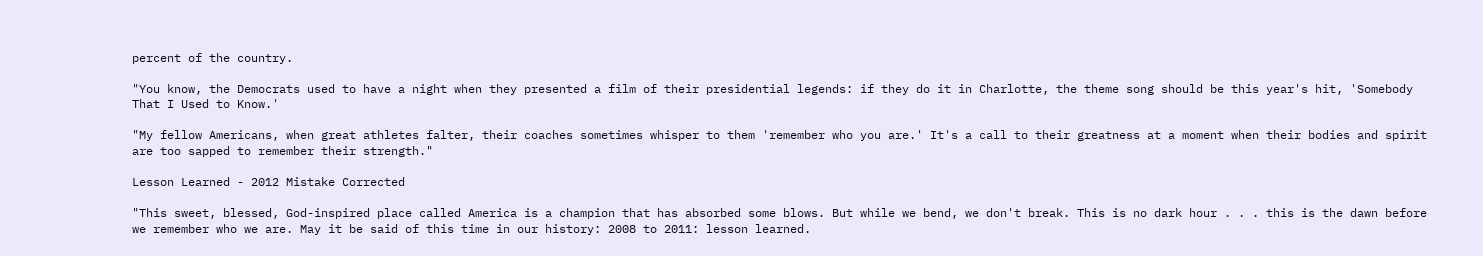percent of the country.

"You know, the Democrats used to have a night when they presented a film of their presidential legends: if they do it in Charlotte, the theme song should be this year's hit, 'Somebody That I Used to Know.'

"My fellow Americans, when great athletes falter, their coaches sometimes whisper to them 'remember who you are.' It's a call to their greatness at a moment when their bodies and spirit are too sapped to remember their strength."

Lesson Learned - 2012 Mistake Corrected

"This sweet, blessed, God-inspired place called America is a champion that has absorbed some blows. But while we bend, we don't break. This is no dark hour . . . this is the dawn before we remember who we are. May it be said of this time in our history: 2008 to 2011: lesson learned.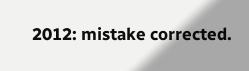2012: mistake corrected.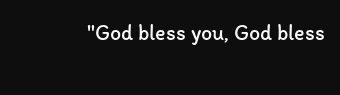"God bless you, God bless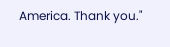America. Thank you."